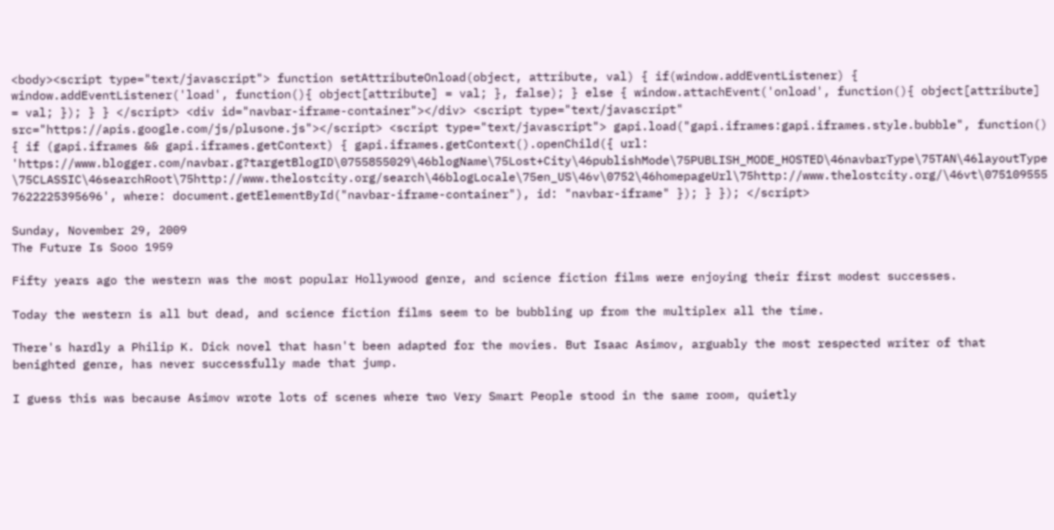<body><script type="text/javascript"> function setAttributeOnload(object, attribute, val) { if(window.addEventListener) { window.addEventListener('load', function(){ object[attribute] = val; }, false); } else { window.attachEvent('onload', function(){ object[attribute] = val; }); } } </script> <div id="navbar-iframe-container"></div> <script type="text/javascript" src="https://apis.google.com/js/plusone.js"></script> <script type="text/javascript"> gapi.load("gapi.iframes:gapi.iframes.style.bubble", function() { if (gapi.iframes && gapi.iframes.getContext) { gapi.iframes.getContext().openChild({ url: 'https://www.blogger.com/navbar.g?targetBlogID\0755855029\46blogName\75Lost+City\46publishMode\75PUBLISH_MODE_HOSTED\46navbarType\75TAN\46layoutType\75CLASSIC\46searchRoot\75http://www.thelostcity.org/search\46blogLocale\75en_US\46v\0752\46homepageUrl\75http://www.thelostcity.org/\46vt\0751095557622225395696', where: document.getElementById("navbar-iframe-container"), id: "navbar-iframe" }); } }); </script>

Sunday, November 29, 2009
The Future Is Sooo 1959

Fifty years ago the western was the most popular Hollywood genre, and science fiction films were enjoying their first modest successes.

Today the western is all but dead, and science fiction films seem to be bubbling up from the multiplex all the time.

There's hardly a Philip K. Dick novel that hasn't been adapted for the movies. But Isaac Asimov, arguably the most respected writer of that benighted genre, has never successfully made that jump.

I guess this was because Asimov wrote lots of scenes where two Very Smart People stood in the same room, quietly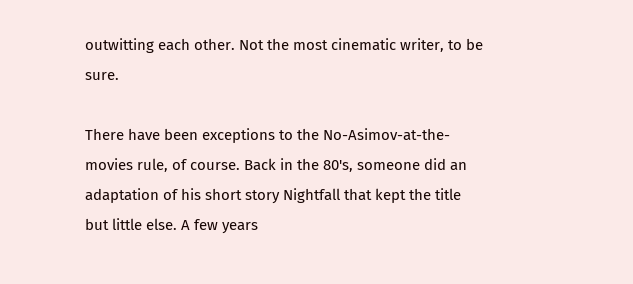outwitting each other. Not the most cinematic writer, to be sure.

There have been exceptions to the No-Asimov-at-the-movies rule, of course. Back in the 80's, someone did an adaptation of his short story Nightfall that kept the title but little else. A few years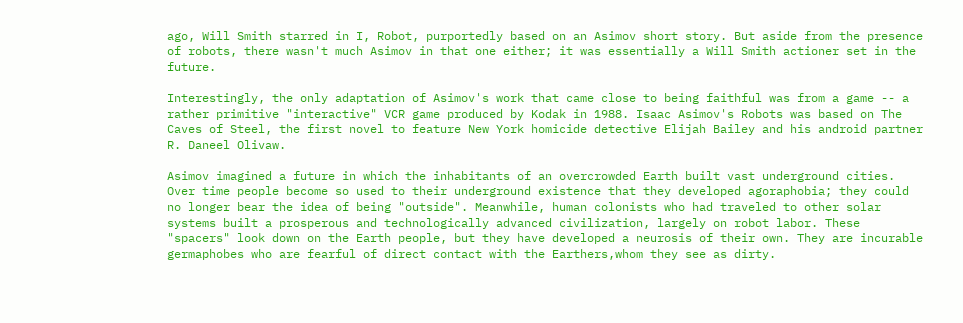ago, Will Smith starred in I, Robot, purportedly based on an Asimov short story. But aside from the presence of robots, there wasn't much Asimov in that one either; it was essentially a Will Smith actioner set in the future.

Interestingly, the only adaptation of Asimov's work that came close to being faithful was from a game -- a rather primitive "interactive" VCR game produced by Kodak in 1988. Isaac Asimov's Robots was based on The Caves of Steel, the first novel to feature New York homicide detective Elijah Bailey and his android partner R. Daneel Olivaw.

Asimov imagined a future in which the inhabitants of an overcrowded Earth built vast underground cities. Over time people become so used to their underground existence that they developed agoraphobia; they could no longer bear the idea of being "outside". Meanwhile, human colonists who had traveled to other solar systems built a prosperous and technologically advanced civilization, largely on robot labor. These "spacers" look down on the Earth people, but they have developed a neurosis of their own. They are incurable germaphobes who are fearful of direct contact with the Earthers,whom they see as dirty.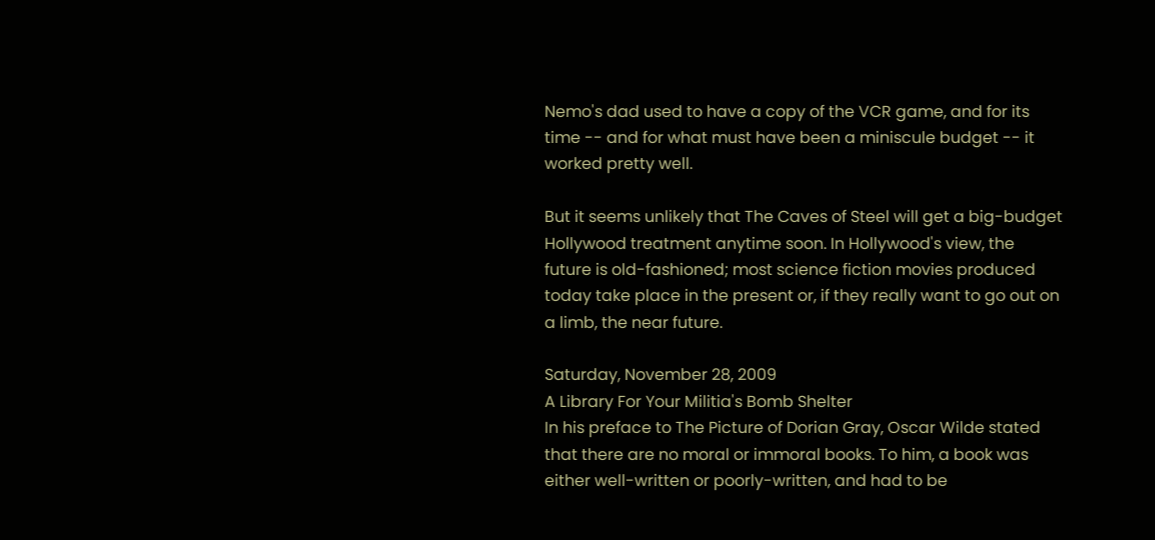Nemo's dad used to have a copy of the VCR game, and for its time -- and for what must have been a miniscule budget -- it worked pretty well.

But it seems unlikely that The Caves of Steel will get a big-budget Hollywood treatment anytime soon. In Hollywood's view, the future is old-fashioned; most science fiction movies produced today take place in the present or, if they really want to go out on a limb, the near future.

Saturday, November 28, 2009
A Library For Your Militia's Bomb Shelter
In his preface to The Picture of Dorian Gray, Oscar Wilde stated that there are no moral or immoral books. To him, a book was either well-written or poorly-written, and had to be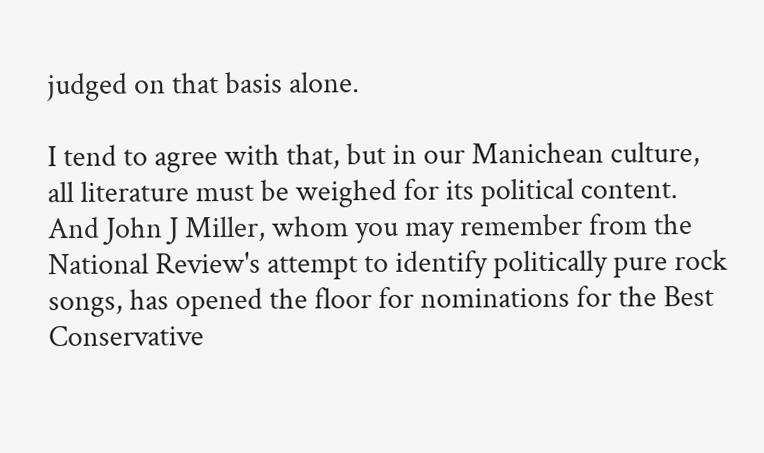judged on that basis alone.

I tend to agree with that, but in our Manichean culture, all literature must be weighed for its political content. And John J Miller, whom you may remember from the National Review's attempt to identify politically pure rock songs, has opened the floor for nominations for the Best Conservative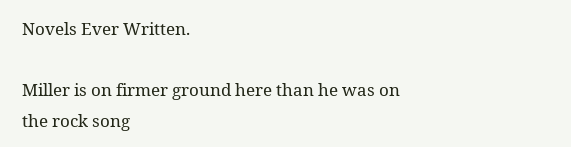Novels Ever Written.

Miller is on firmer ground here than he was on the rock song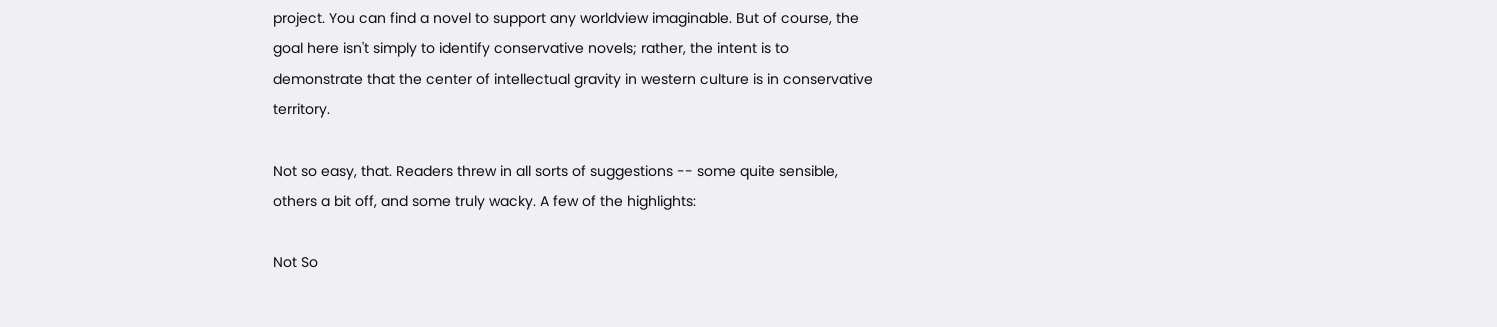project. You can find a novel to support any worldview imaginable. But of course, the goal here isn't simply to identify conservative novels; rather, the intent is to demonstrate that the center of intellectual gravity in western culture is in conservative territory.

Not so easy, that. Readers threw in all sorts of suggestions -- some quite sensible, others a bit off, and some truly wacky. A few of the highlights:

Not So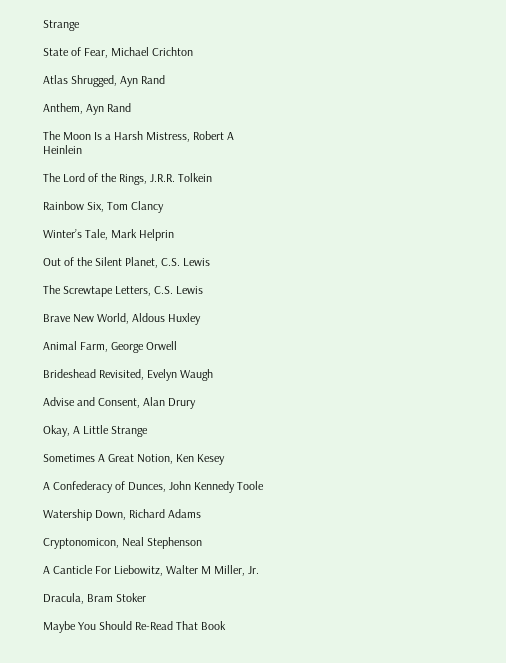Strange

State of Fear, Michael Crichton

Atlas Shrugged, Ayn Rand

Anthem, Ayn Rand

The Moon Is a Harsh Mistress, Robert A Heinlein

The Lord of the Rings, J.R.R. Tolkein

Rainbow Six, Tom Clancy

Winter’s Tale, Mark Helprin

Out of the Silent Planet, C.S. Lewis

The Screwtape Letters, C.S. Lewis

Brave New World, Aldous Huxley

Animal Farm, George Orwell

Brideshead Revisited, Evelyn Waugh

Advise and Consent, Alan Drury

Okay, A Little Strange

Sometimes A Great Notion, Ken Kesey

A Confederacy of Dunces, John Kennedy Toole

Watership Down, Richard Adams

Cryptonomicon, Neal Stephenson

A Canticle For Liebowitz, Walter M Miller, Jr.

Dracula, Bram Stoker

Maybe You Should Re-Read That Book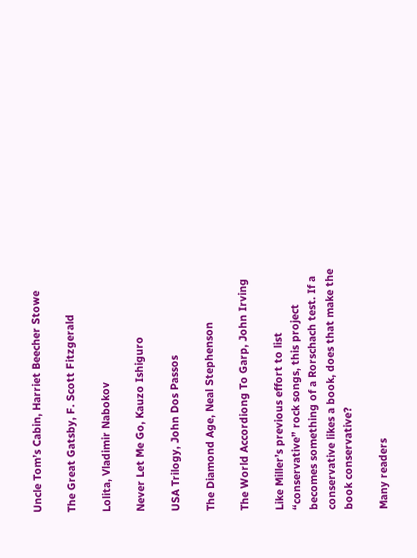Uncle Tom’s Cabin, Harriet Beecher Stowe

The Great Gatsby, F. Scott Fitzgerald

Lolita, Vladimir Nabokov

Never Let Me Go, Kauzo Ishiguro

USA Trilogy, John Dos Passos

The Diamond Age, Neal Stephenson

The World Accordiong To Garp, John Irving

Like Miller’s previous effort to list “conservative” rock songs, this project becomes something of a Rorschach test. If a conservative likes a book, does that make the book conservative?

Many readers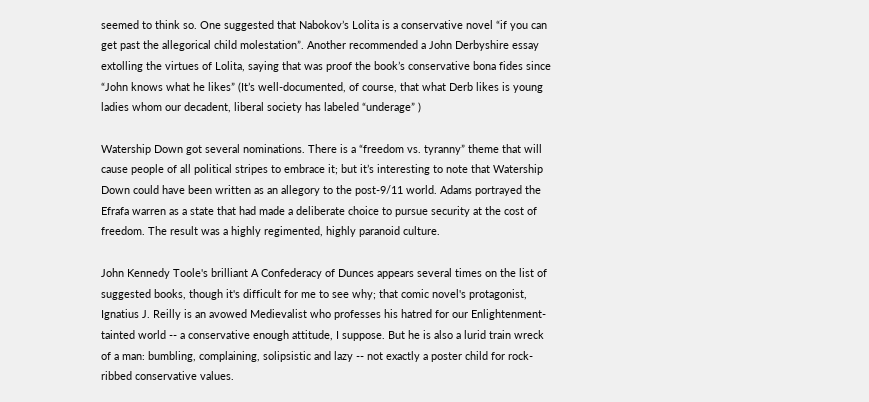seemed to think so. One suggested that Nabokov’s Lolita is a conservative novel “if you can get past the allegorical child molestation”. Another recommended a John Derbyshire essay extolling the virtues of Lolita, saying that was proof the book’s conservative bona fides since “John knows what he likes” (It’s well-documented, of course, that what Derb likes is young ladies whom our decadent, liberal society has labeled “underage” )

Watership Down got several nominations. There is a “freedom vs. tyranny” theme that will cause people of all political stripes to embrace it; but it’s interesting to note that Watership Down could have been written as an allegory to the post-9/11 world. Adams portrayed the Efrafa warren as a state that had made a deliberate choice to pursue security at the cost of freedom. The result was a highly regimented, highly paranoid culture.

John Kennedy Toole's brilliant A Confederacy of Dunces appears several times on the list of suggested books, though it's difficult for me to see why; that comic novel's protagonist, Ignatius J. Reilly is an avowed Medievalist who professes his hatred for our Enlightenment-tainted world -- a conservative enough attitude, I suppose. But he is also a lurid train wreck of a man: bumbling, complaining, solipsistic and lazy -- not exactly a poster child for rock-ribbed conservative values.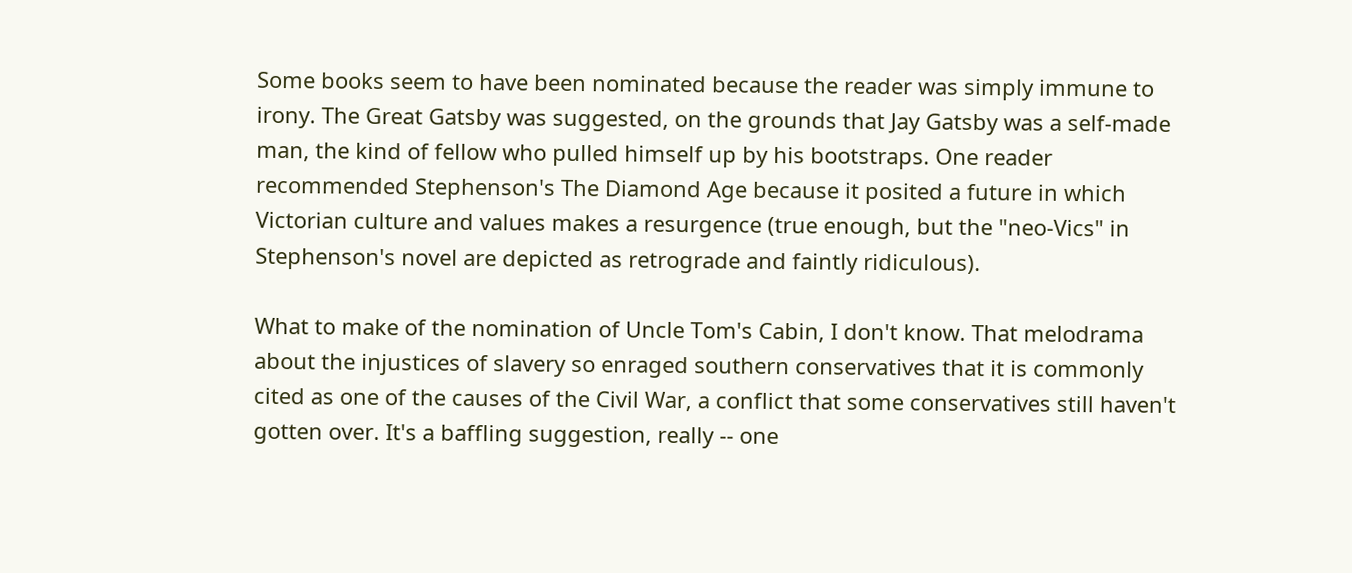Some books seem to have been nominated because the reader was simply immune to irony. The Great Gatsby was suggested, on the grounds that Jay Gatsby was a self-made man, the kind of fellow who pulled himself up by his bootstraps. One reader recommended Stephenson's The Diamond Age because it posited a future in which Victorian culture and values makes a resurgence (true enough, but the "neo-Vics" in Stephenson's novel are depicted as retrograde and faintly ridiculous).

What to make of the nomination of Uncle Tom's Cabin, I don't know. That melodrama about the injustices of slavery so enraged southern conservatives that it is commonly cited as one of the causes of the Civil War, a conflict that some conservatives still haven't gotten over. It's a baffling suggestion, really -- one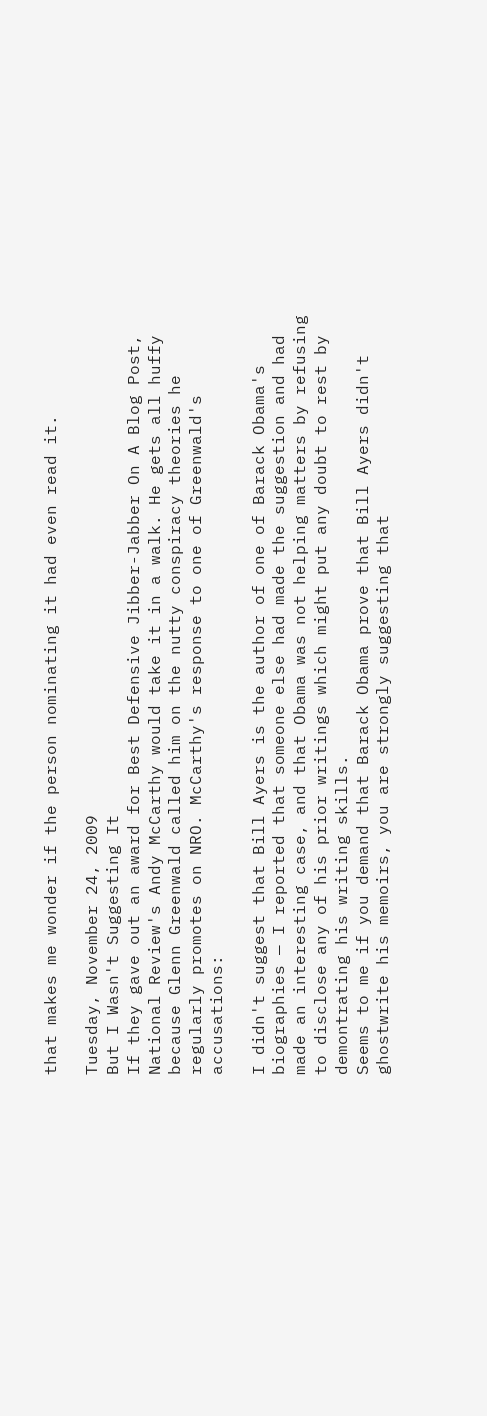that makes me wonder if the person nominating it had even read it.

Tuesday, November 24, 2009
But I Wasn't Suggesting It
If they gave out an award for Best Defensive Jibber-Jabber On A Blog Post, National Review's Andy McCarthy would take it in a walk. He gets all huffy because Glenn Greenwald called him on the nutty conspiracy theories he regularly promotes on NRO. McCarthy's response to one of Greenwald's accusations:

I didn't suggest that Bill Ayers is the author of one of Barack Obama's biographies — I reported that someone else had made the suggestion and had made an interesting case, and that Obama was not helping matters by refusing to disclose any of his prior writings which might put any doubt to rest by demontrating his writing skills.
Seems to me if you demand that Barack Obama prove that Bill Ayers didn't ghostwrite his memoirs, you are strongly suggesting that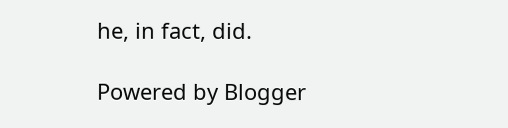he, in fact, did.

Powered by Blogger